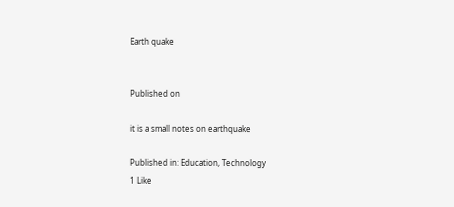Earth quake


Published on

it is a small notes on earthquake

Published in: Education, Technology
1 Like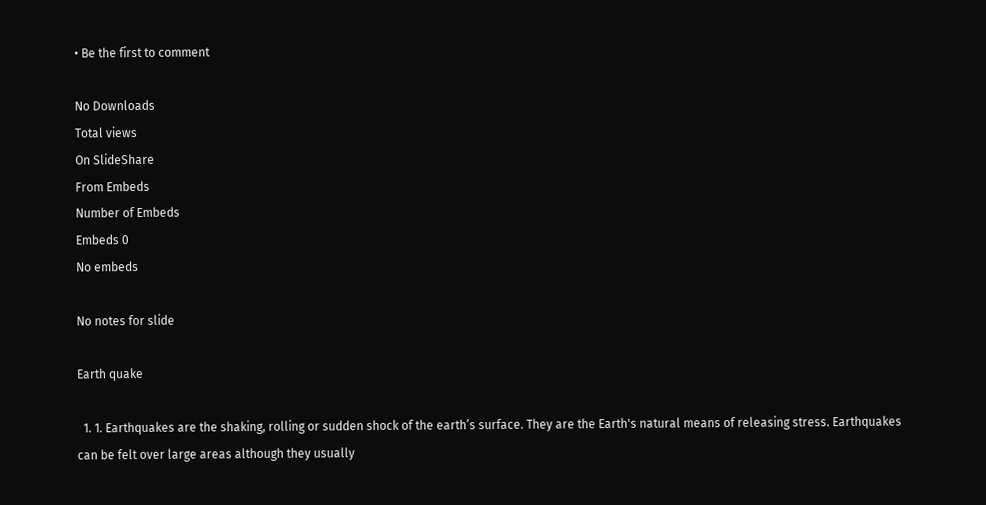• Be the first to comment

No Downloads
Total views
On SlideShare
From Embeds
Number of Embeds
Embeds 0
No embeds

No notes for slide

Earth quake

  1. 1. Earthquakes are the shaking, rolling or sudden shock of the earth’s surface. They are the Earth's natural means of releasing stress. Earthquakes can be felt over large areas although they usually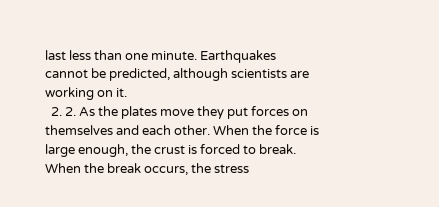last less than one minute. Earthquakes cannot be predicted, although scientists are working on it.
  2. 2. As the plates move they put forces on themselves and each other. When the force is large enough, the crust is forced to break. When the break occurs, the stress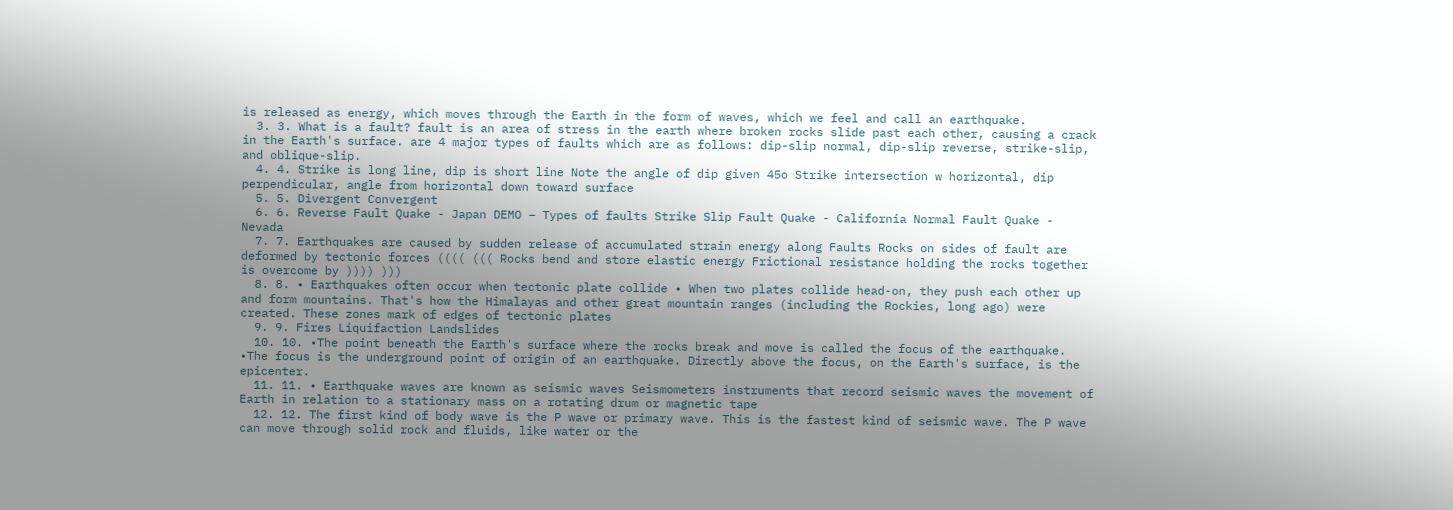is released as energy, which moves through the Earth in the form of waves, which we feel and call an earthquake.
  3. 3. What is a fault? fault is an area of stress in the earth where broken rocks slide past each other, causing a crack in the Earth's surface. are 4 major types of faults which are as follows: dip-slip normal, dip-slip reverse, strike-slip, and oblique-slip.
  4. 4. Strike is long line, dip is short line Note the angle of dip given 45o Strike intersection w horizontal, dip perpendicular, angle from horizontal down toward surface
  5. 5. Divergent Convergent
  6. 6. Reverse Fault Quake - Japan DEMO – Types of faults Strike Slip Fault Quake - California Normal Fault Quake - Nevada
  7. 7. Earthquakes are caused by sudden release of accumulated strain energy along Faults Rocks on sides of fault are deformed by tectonic forces (((( ((( Rocks bend and store elastic energy Frictional resistance holding the rocks together is overcome by )))) )))
  8. 8. • Earthquakes often occur when tectonic plate collide • When two plates collide head-on, they push each other up and form mountains. That's how the Himalayas and other great mountain ranges (including the Rockies, long ago) were created. These zones mark of edges of tectonic plates
  9. 9. Fires Liquifaction Landslides
  10. 10. •The point beneath the Earth's surface where the rocks break and move is called the focus of the earthquake. •The focus is the underground point of origin of an earthquake. Directly above the focus, on the Earth's surface, is the epicenter.
  11. 11. • Earthquake waves are known as seismic waves Seismometers instruments that record seismic waves the movement of Earth in relation to a stationary mass on a rotating drum or magnetic tape
  12. 12. The first kind of body wave is the P wave or primary wave. This is the fastest kind of seismic wave. The P wave can move through solid rock and fluids, like water or the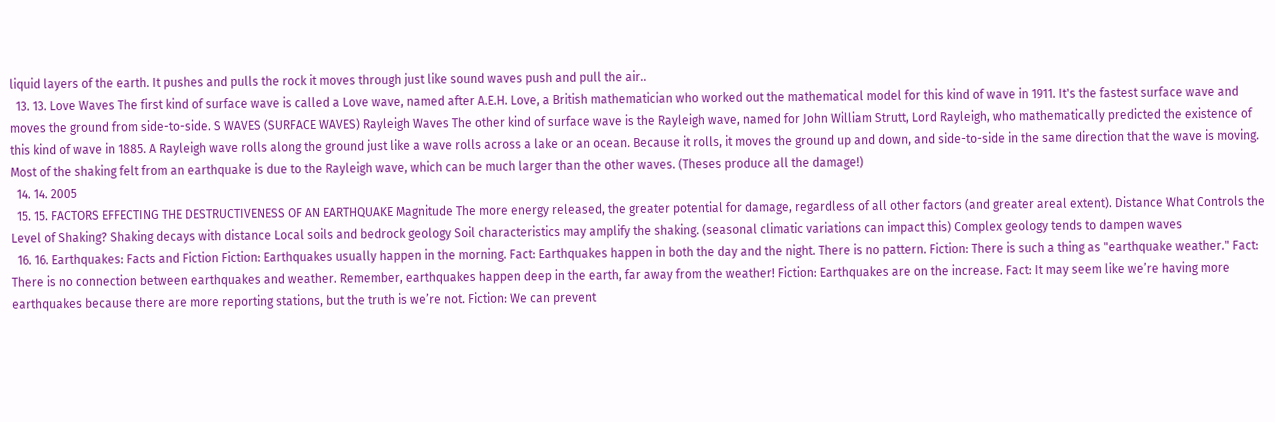liquid layers of the earth. It pushes and pulls the rock it moves through just like sound waves push and pull the air..
  13. 13. Love Waves The first kind of surface wave is called a Love wave, named after A.E.H. Love, a British mathematician who worked out the mathematical model for this kind of wave in 1911. It's the fastest surface wave and moves the ground from side-to-side. S WAVES (SURFACE WAVES) Rayleigh Waves The other kind of surface wave is the Rayleigh wave, named for John William Strutt, Lord Rayleigh, who mathematically predicted the existence of this kind of wave in 1885. A Rayleigh wave rolls along the ground just like a wave rolls across a lake or an ocean. Because it rolls, it moves the ground up and down, and side-to-side in the same direction that the wave is moving. Most of the shaking felt from an earthquake is due to the Rayleigh wave, which can be much larger than the other waves. (Theses produce all the damage!)
  14. 14. 2005
  15. 15. FACTORS EFFECTING THE DESTRUCTIVENESS OF AN EARTHQUAKE Magnitude The more energy released, the greater potential for damage, regardless of all other factors (and greater areal extent). Distance What Controls the Level of Shaking? Shaking decays with distance Local soils and bedrock geology Soil characteristics may amplify the shaking. (seasonal climatic variations can impact this) Complex geology tends to dampen waves
  16. 16. Earthquakes: Facts and Fiction Fiction: Earthquakes usually happen in the morning. Fact: Earthquakes happen in both the day and the night. There is no pattern. Fiction: There is such a thing as "earthquake weather." Fact: There is no connection between earthquakes and weather. Remember, earthquakes happen deep in the earth, far away from the weather! Fiction: Earthquakes are on the increase. Fact: It may seem like we’re having more earthquakes because there are more reporting stations, but the truth is we’re not. Fiction: We can prevent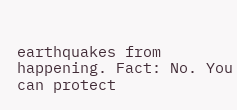earthquakes from happening. Fact: No. You can protect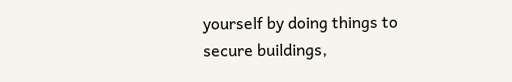yourself by doing things to secure buildings,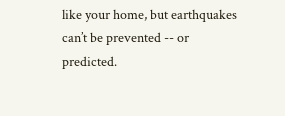like your home, but earthquakes can’t be prevented -- or predicted.